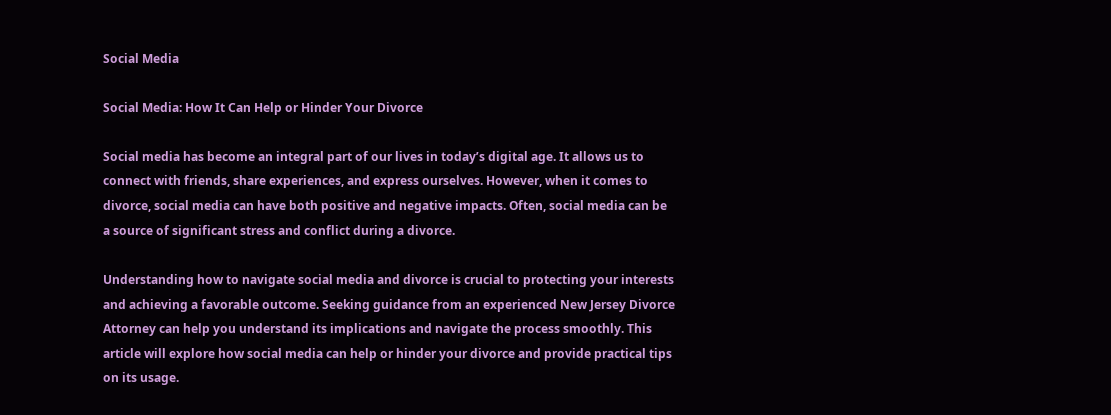Social Media

Social Media: How It Can Help or Hinder Your Divorce

Social media has become an integral part of our lives in today’s digital age. It allows us to connect with friends, share experiences, and express ourselves. However, when it comes to divorce, social media can have both positive and negative impacts. Often, social media can be a source of significant stress and conflict during a divorce.

Understanding how to navigate social media and divorce is crucial to protecting your interests and achieving a favorable outcome. Seeking guidance from an experienced New Jersey Divorce Attorney can help you understand its implications and navigate the process smoothly. This article will explore how social media can help or hinder your divorce and provide practical tips on its usage.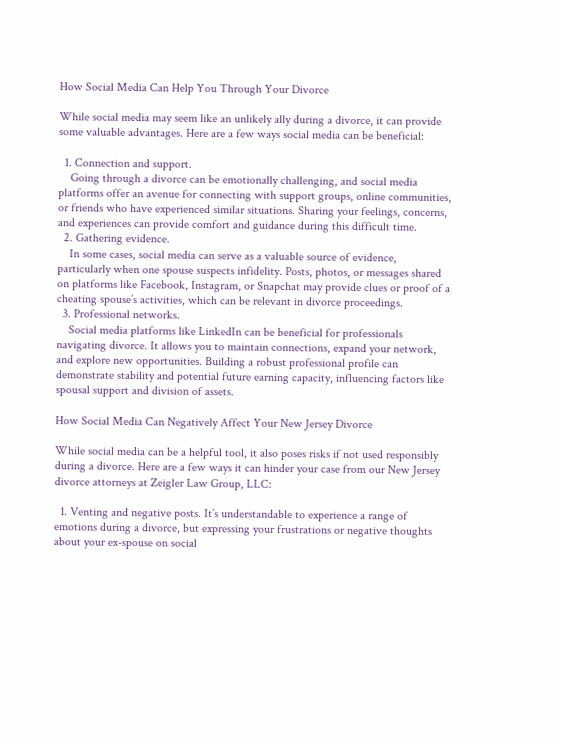How Social Media Can Help You Through Your Divorce

While social media may seem like an unlikely ally during a divorce, it can provide some valuable advantages. Here are a few ways social media can be beneficial:

  1. Connection and support.
    Going through a divorce can be emotionally challenging, and social media platforms offer an avenue for connecting with support groups, online communities, or friends who have experienced similar situations. Sharing your feelings, concerns, and experiences can provide comfort and guidance during this difficult time.
  2. Gathering evidence.
    In some cases, social media can serve as a valuable source of evidence, particularly when one spouse suspects infidelity. Posts, photos, or messages shared on platforms like Facebook, Instagram, or Snapchat may provide clues or proof of a cheating spouse’s activities, which can be relevant in divorce proceedings.
  3. Professional networks.
    Social media platforms like LinkedIn can be beneficial for professionals navigating divorce. It allows you to maintain connections, expand your network, and explore new opportunities. Building a robust professional profile can demonstrate stability and potential future earning capacity, influencing factors like spousal support and division of assets.

How Social Media Can Negatively Affect Your New Jersey Divorce

While social media can be a helpful tool, it also poses risks if not used responsibly during a divorce. Here are a few ways it can hinder your case from our New Jersey divorce attorneys at Zeigler Law Group, LLC:

  1. Venting and negative posts. It’s understandable to experience a range of emotions during a divorce, but expressing your frustrations or negative thoughts about your ex-spouse on social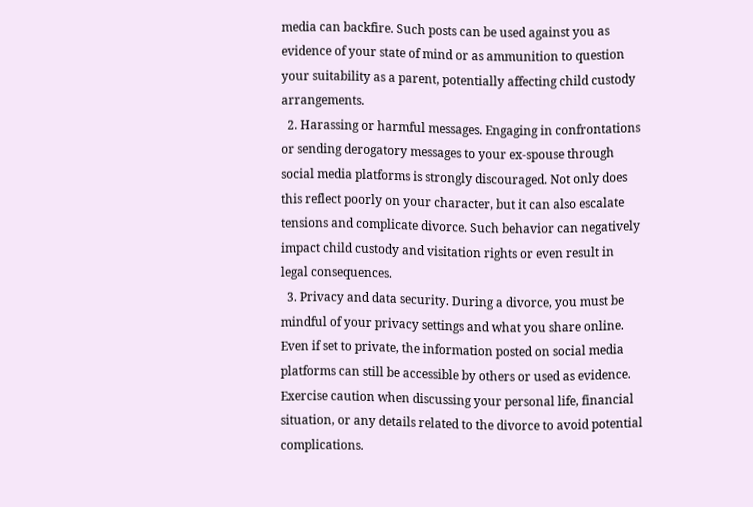media can backfire. Such posts can be used against you as evidence of your state of mind or as ammunition to question your suitability as a parent, potentially affecting child custody arrangements.
  2. Harassing or harmful messages. Engaging in confrontations or sending derogatory messages to your ex-spouse through social media platforms is strongly discouraged. Not only does this reflect poorly on your character, but it can also escalate tensions and complicate divorce. Such behavior can negatively impact child custody and visitation rights or even result in legal consequences.
  3. Privacy and data security. During a divorce, you must be mindful of your privacy settings and what you share online. Even if set to private, the information posted on social media platforms can still be accessible by others or used as evidence. Exercise caution when discussing your personal life, financial situation, or any details related to the divorce to avoid potential complications.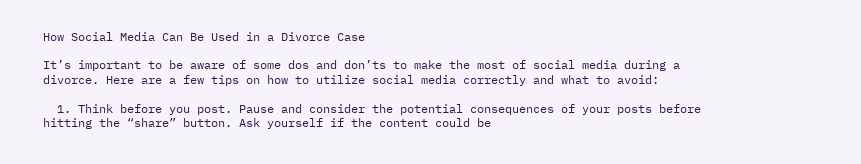How Social Media Can Be Used in a Divorce Case

It’s important to be aware of some dos and don’ts to make the most of social media during a divorce. Here are a few tips on how to utilize social media correctly and what to avoid:

  1. Think before you post. Pause and consider the potential consequences of your posts before hitting the “share” button. Ask yourself if the content could be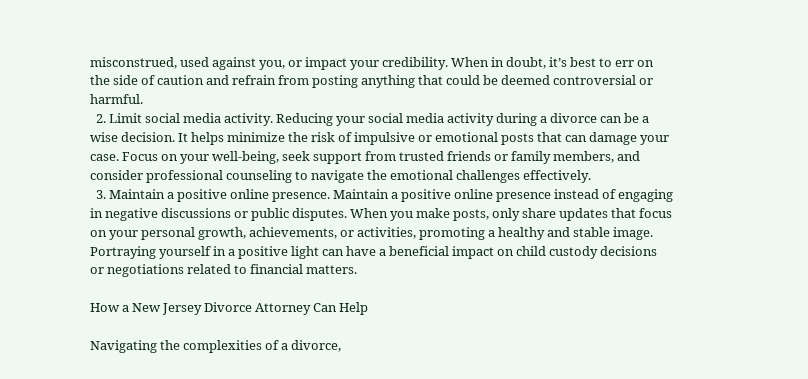misconstrued, used against you, or impact your credibility. When in doubt, it’s best to err on the side of caution and refrain from posting anything that could be deemed controversial or harmful.
  2. Limit social media activity. Reducing your social media activity during a divorce can be a wise decision. It helps minimize the risk of impulsive or emotional posts that can damage your case. Focus on your well-being, seek support from trusted friends or family members, and consider professional counseling to navigate the emotional challenges effectively.
  3. Maintain a positive online presence. Maintain a positive online presence instead of engaging in negative discussions or public disputes. When you make posts, only share updates that focus on your personal growth, achievements, or activities, promoting a healthy and stable image. Portraying yourself in a positive light can have a beneficial impact on child custody decisions or negotiations related to financial matters.

How a New Jersey Divorce Attorney Can Help

Navigating the complexities of a divorce,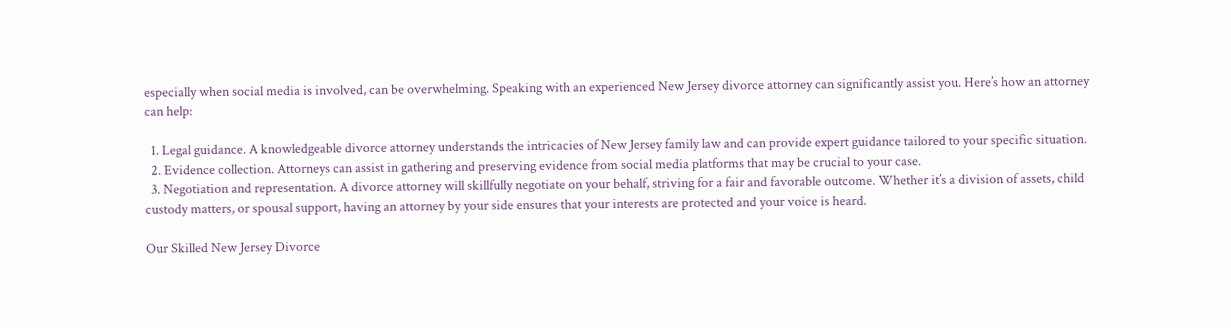especially when social media is involved, can be overwhelming. Speaking with an experienced New Jersey divorce attorney can significantly assist you. Here’s how an attorney can help:

  1. Legal guidance. A knowledgeable divorce attorney understands the intricacies of New Jersey family law and can provide expert guidance tailored to your specific situation.
  2. Evidence collection. Attorneys can assist in gathering and preserving evidence from social media platforms that may be crucial to your case.
  3. Negotiation and representation. A divorce attorney will skillfully negotiate on your behalf, striving for a fair and favorable outcome. Whether it’s a division of assets, child custody matters, or spousal support, having an attorney by your side ensures that your interests are protected and your voice is heard.

Our Skilled New Jersey Divorce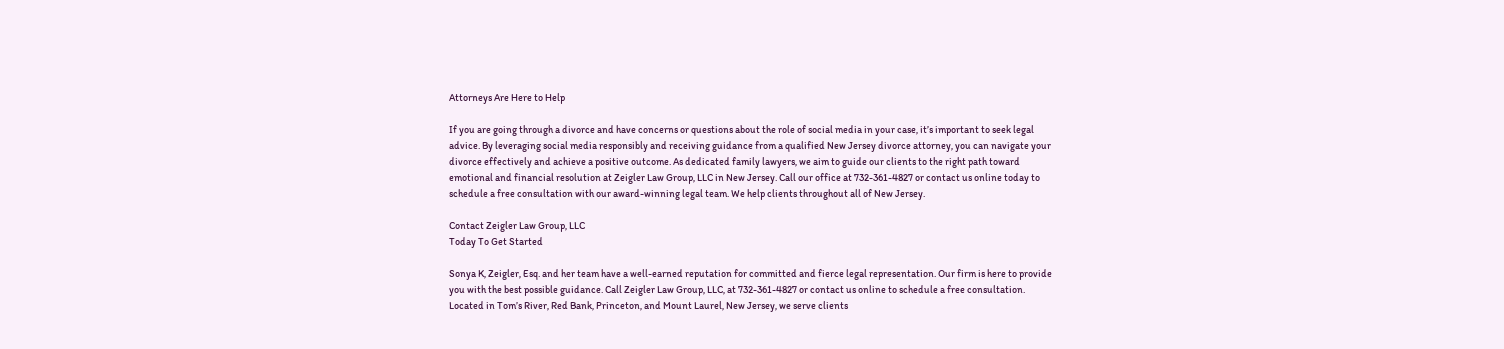Attorneys Are Here to Help

If you are going through a divorce and have concerns or questions about the role of social media in your case, it’s important to seek legal advice. By leveraging social media responsibly and receiving guidance from a qualified New Jersey divorce attorney, you can navigate your divorce effectively and achieve a positive outcome. As dedicated family lawyers, we aim to guide our clients to the right path toward emotional and financial resolution at Zeigler Law Group, LLC in New Jersey. Call our office at 732-361-4827 or contact us online today to schedule a free consultation with our award-winning legal team. We help clients throughout all of New Jersey.

Contact Zeigler Law Group, LLC
Today To Get Started

Sonya K, Zeigler, Esq. and her team have a well-earned reputation for committed and fierce legal representation. Our firm is here to provide you with the best possible guidance. Call Zeigler Law Group, LLC, at 732-361-4827 or contact us online to schedule a free consultation. Located in Tom’s River, Red Bank, Princeton, and Mount Laurel, New Jersey, we serve clients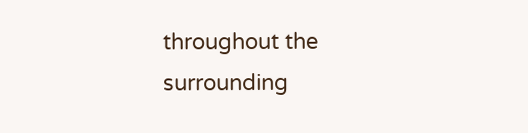throughout the surrounding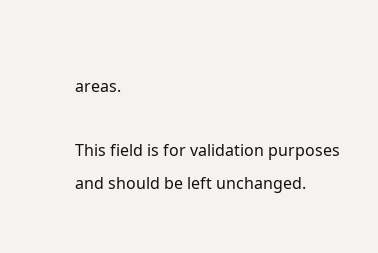areas.

This field is for validation purposes and should be left unchanged.